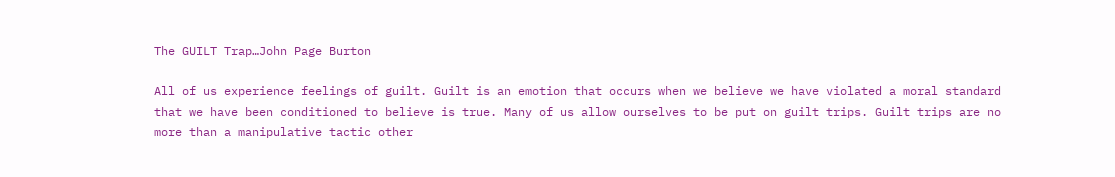The GUILT Trap…John Page Burton

All of us experience feelings of guilt. Guilt is an emotion that occurs when we believe we have violated a moral standard that we have been conditioned to believe is true. Many of us allow ourselves to be put on guilt trips. Guilt trips are no more than a manipulative tactic other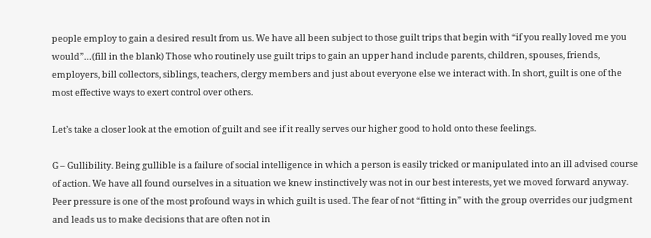people employ to gain a desired result from us. We have all been subject to those guilt trips that begin with “if you really loved me you would”…(fill in the blank) Those who routinely use guilt trips to gain an upper hand include parents, children, spouses, friends, employers, bill collectors, siblings, teachers, clergy members and just about everyone else we interact with. In short, guilt is one of the most effective ways to exert control over others.

Let’s take a closer look at the emotion of guilt and see if it really serves our higher good to hold onto these feelings.

G – Gullibility. Being gullible is a failure of social intelligence in which a person is easily tricked or manipulated into an ill advised course of action. We have all found ourselves in a situation we knew instinctively was not in our best interests, yet we moved forward anyway. Peer pressure is one of the most profound ways in which guilt is used. The fear of not “fitting in” with the group overrides our judgment and leads us to make decisions that are often not in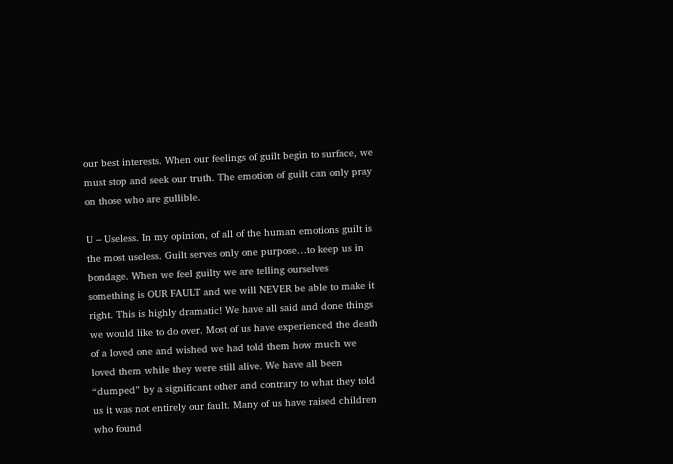our best interests. When our feelings of guilt begin to surface, we must stop and seek our truth. The emotion of guilt can only pray on those who are gullible.

U – Useless. In my opinion, of all of the human emotions guilt is the most useless. Guilt serves only one purpose…to keep us in bondage. When we feel guilty we are telling ourselves  something is OUR FAULT and we will NEVER be able to make it right. This is highly dramatic! We have all said and done things we would like to do over. Most of us have experienced the death of a loved one and wished we had told them how much we loved them while they were still alive. We have all been “dumped” by a significant other and contrary to what they told us it was not entirely our fault. Many of us have raised children who found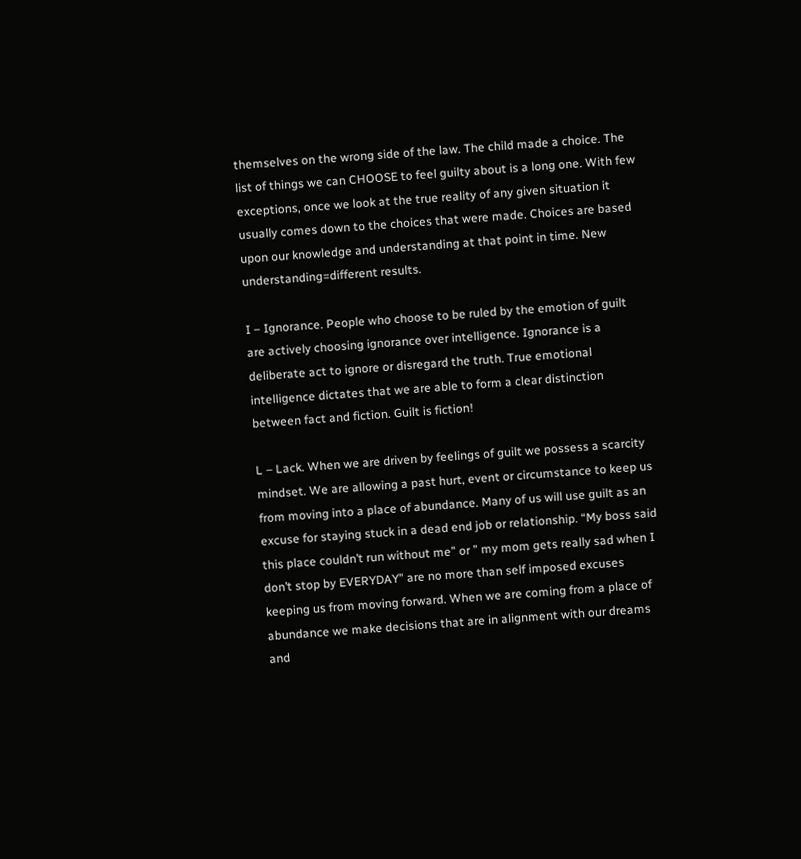themselves on the wrong side of the law. The child made a choice. The list of things we can CHOOSE to feel guilty about is a long one. With few exceptions, once we look at the true reality of any given situation it usually comes down to the choices that were made. Choices are based upon our knowledge and understanding at that point in time. New understanding=different results.

I – Ignorance. People who choose to be ruled by the emotion of guilt are actively choosing ignorance over intelligence. Ignorance is a deliberate act to ignore or disregard the truth. True emotional intelligence dictates that we are able to form a clear distinction between fact and fiction. Guilt is fiction!

L – Lack. When we are driven by feelings of guilt we possess a scarcity mindset. We are allowing a past hurt, event or circumstance to keep us from moving into a place of abundance. Many of us will use guilt as an excuse for staying stuck in a dead end job or relationship. “My boss said  this place couldn’t run without me” or ” my mom gets really sad when I don’t stop by EVERYDAY” are no more than self imposed excuses keeping us from moving forward. When we are coming from a place of abundance we make decisions that are in alignment with our dreams and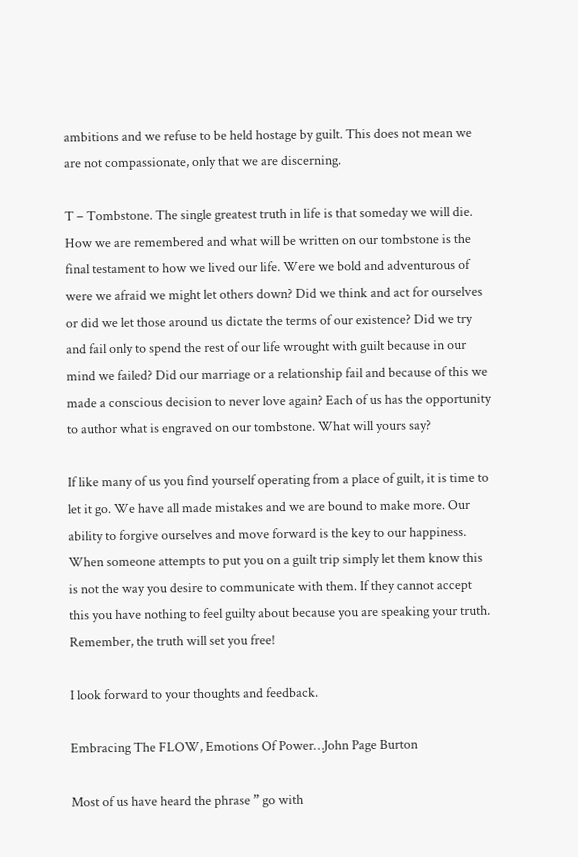ambitions and we refuse to be held hostage by guilt. This does not mean we are not compassionate, only that we are discerning.

T – Tombstone. The single greatest truth in life is that someday we will die. How we are remembered and what will be written on our tombstone is the final testament to how we lived our life. Were we bold and adventurous of were we afraid we might let others down? Did we think and act for ourselves or did we let those around us dictate the terms of our existence? Did we try and fail only to spend the rest of our life wrought with guilt because in our mind we failed? Did our marriage or a relationship fail and because of this we made a conscious decision to never love again? Each of us has the opportunity to author what is engraved on our tombstone. What will yours say?

If like many of us you find yourself operating from a place of guilt, it is time to let it go. We have all made mistakes and we are bound to make more. Our ability to forgive ourselves and move forward is the key to our happiness. When someone attempts to put you on a guilt trip simply let them know this is not the way you desire to communicate with them. If they cannot accept this you have nothing to feel guilty about because you are speaking your truth. Remember, the truth will set you free!

I look forward to your thoughts and feedback.

Embracing The FLOW, Emotions Of Power…John Page Burton

Most of us have heard the phrase ” go with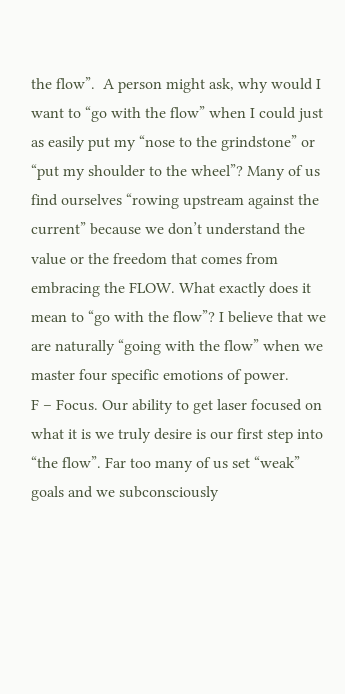the flow”.  A person might ask, why would I want to “go with the flow” when I could just as easily put my “nose to the grindstone” or “put my shoulder to the wheel”? Many of us find ourselves “rowing upstream against the current” because we don’t understand the value or the freedom that comes from embracing the FLOW. What exactly does it mean to “go with the flow”? I believe that we are naturally “going with the flow” when we master four specific emotions of power.
F – Focus. Our ability to get laser focused on what it is we truly desire is our first step into “the flow”. Far too many of us set “weak” goals and we subconsciously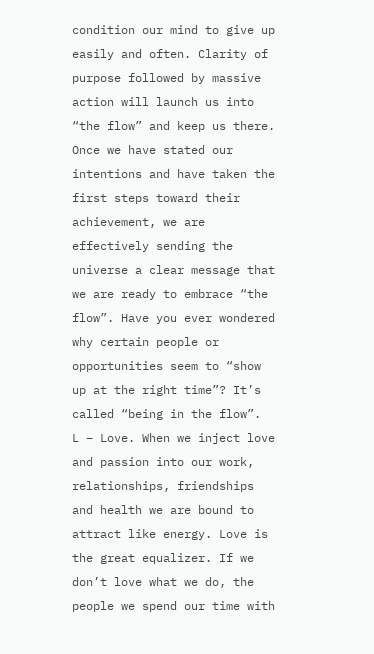condition our mind to give up easily and often. Clarity of purpose followed by massive action will launch us into “the flow” and keep us there. Once we have stated our intentions and have taken the first steps toward their achievement, we are effectively sending the universe a clear message that we are ready to embrace “the flow”. Have you ever wondered why certain people or opportunities seem to “show up at the right time”? It’s called “being in the flow”.
L – Love. When we inject love and passion into our work, relationships, friendships and health we are bound to attract like energy. Love is the great equalizer. If we don’t love what we do, the people we spend our time with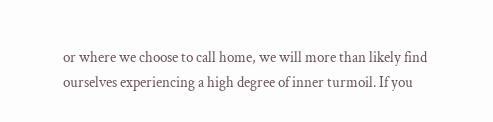or where we choose to call home, we will more than likely find ourselves experiencing a high degree of inner turmoil. If you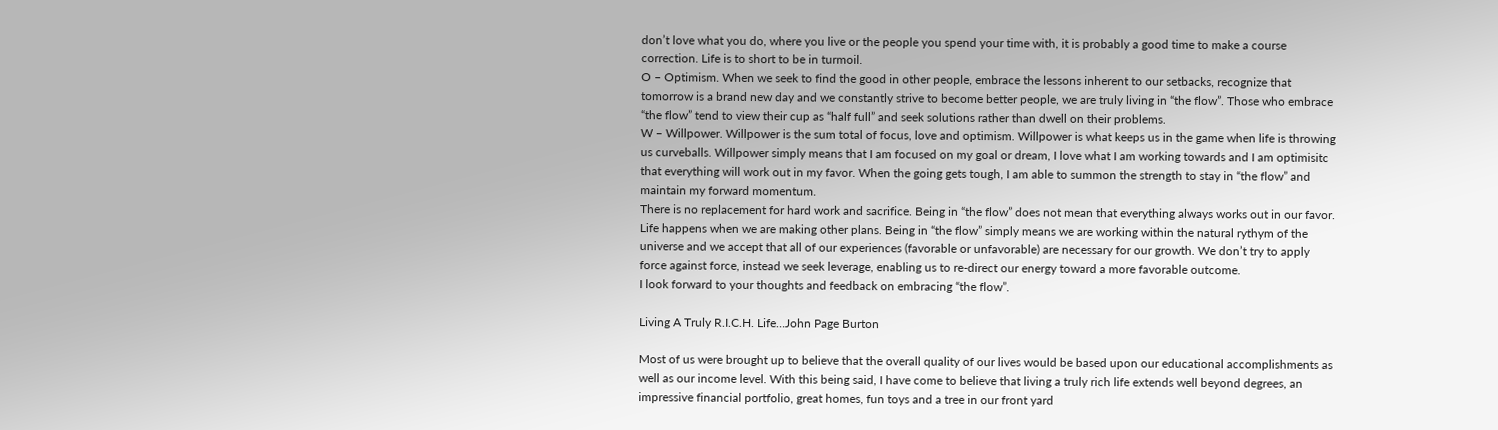don’t love what you do, where you live or the people you spend your time with, it is probably a good time to make a course correction. Life is to short to be in turmoil.
O – Optimism. When we seek to find the good in other people, embrace the lessons inherent to our setbacks, recognize that tomorrow is a brand new day and we constantly strive to become better people, we are truly living in “the flow”. Those who embrace “the flow” tend to view their cup as “half full” and seek solutions rather than dwell on their problems.
W – Willpower. Willpower is the sum total of focus, love and optimism. Willpower is what keeps us in the game when life is throwing us curveballs. Willpower simply means that I am focused on my goal or dream, I love what I am working towards and I am optimisitc that everything will work out in my favor. When the going gets tough, I am able to summon the strength to stay in “the flow” and maintain my forward momentum.
There is no replacement for hard work and sacrifice. Being in “the flow” does not mean that everything always works out in our favor. Life happens when we are making other plans. Being in “the flow” simply means we are working within the natural rythym of the universe and we accept that all of our experiences (favorable or unfavorable) are necessary for our growth. We don’t try to apply force against force, instead we seek leverage, enabling us to re-direct our energy toward a more favorable outcome.
I look forward to your thoughts and feedback on embracing “the flow”.

Living A Truly R.I.C.H. Life…John Page Burton

Most of us were brought up to believe that the overall quality of our lives would be based upon our educational accomplishments as well as our income level. With this being said, I have come to believe that living a truly rich life extends well beyond degrees, an impressive financial portfolio, great homes, fun toys and a tree in our front yard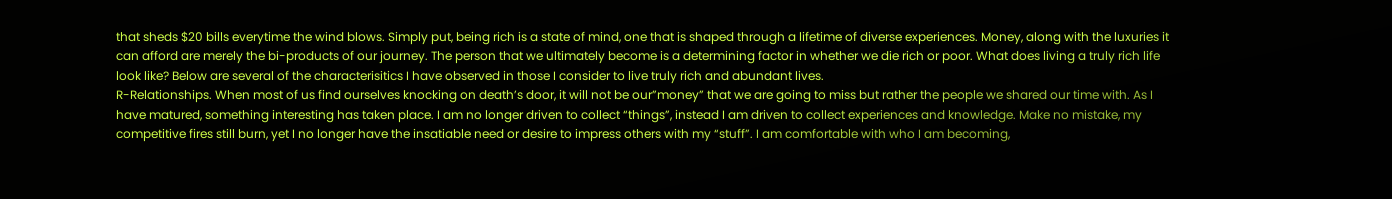that sheds $20 bills everytime the wind blows. Simply put, being rich is a state of mind, one that is shaped through a lifetime of diverse experiences. Money, along with the luxuries it can afford are merely the bi-products of our journey. The person that we ultimately become is a determining factor in whether we die rich or poor. What does living a truly rich life look like? Below are several of the characterisitics I have observed in those I consider to live truly rich and abundant lives.
R-Relationships. When most of us find ourselves knocking on death’s door, it will not be our”money” that we are going to miss but rather the people we shared our time with. As I have matured, something interesting has taken place. I am no longer driven to collect “things”, instead I am driven to collect experiences and knowledge. Make no mistake, my competitive fires still burn, yet I no longer have the insatiable need or desire to impress others with my “stuff”. I am comfortable with who I am becoming,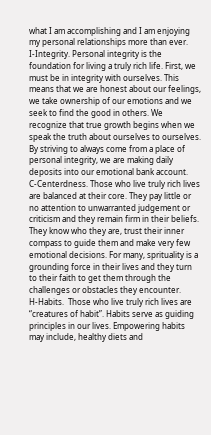what I am accomplishing and I am enjoying my personal relationships more than ever.
I-Integrity. Personal integrity is the foundation for living a truly rich life. First, we must be in integrity with ourselves. This means that we are honest about our feelings, we take ownership of our emotions and we seek to find the good in others. We recognize that true growth begins when we speak the truth about ourselves to ourselves. By striving to always come from a place of personal integrity, we are making daily deposits into our emotional bank account.
C-Centerdness. Those who live truly rich lives are balanced at their core. They pay little or no attention to unwarranted judgement or criticism and they remain firm in their beliefs. They know who they are, trust their inner compass to guide them and make very few emotional decisions. For many, sprituality is a grounding force in their lives and they turn to their faith to get them through the challenges or obstacles they encounter.
H-Habits.  Those who live truly rich lives are “creatures of habit”. Habits serve as guiding principles in our lives. Empowering habits may include, healthy diets and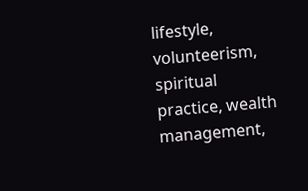lifestyle, volunteerism, spiritual practice, wealth management,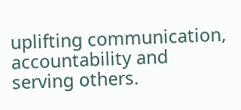uplifting communication, accountability and serving others.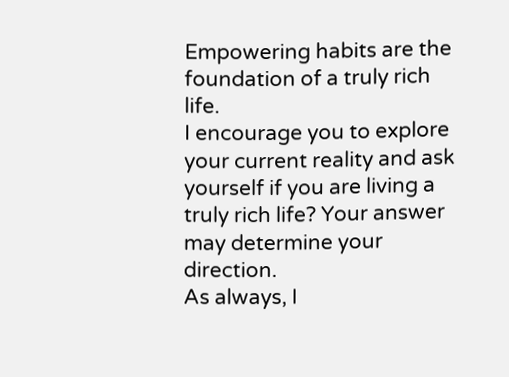Empowering habits are the foundation of a truly rich life.
I encourage you to explore your current reality and ask yourself if you are living a truly rich life? Your answer may determine your direction.
As always, I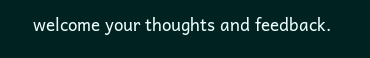welcome your thoughts and feedback.